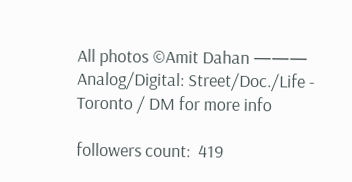All photos ©Amit Dahan ——— Analog/Digital: Street/Doc./Life - Toronto / DM for more info

followers count:  419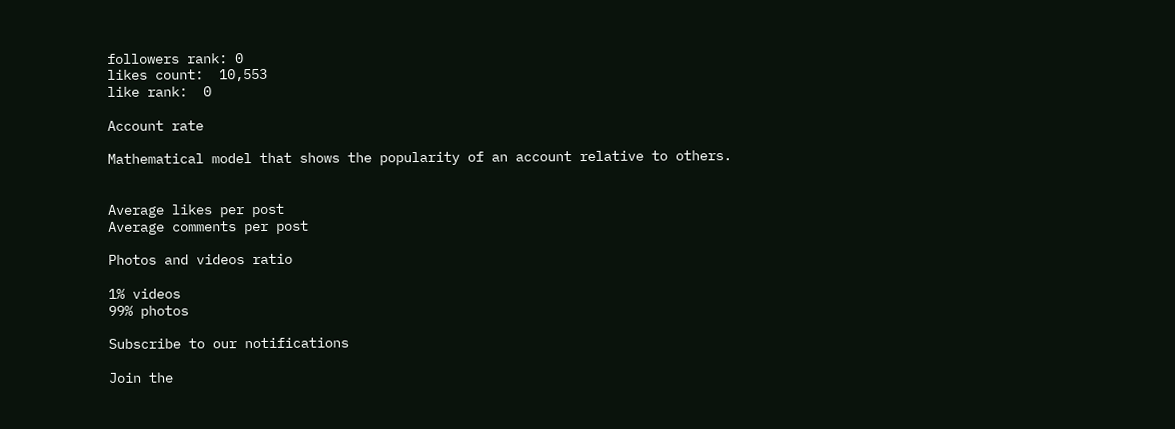followers rank: 0
likes count:  10,553
like rank:  0

Account rate

Mathematical model that shows the popularity of an account relative to others.


Average likes per post
Average comments per post

Photos and videos ratio

1% videos
99% photos

Subscribe to our notifications

Join the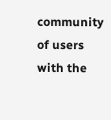community of users with the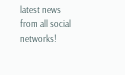latest news from all social networks!